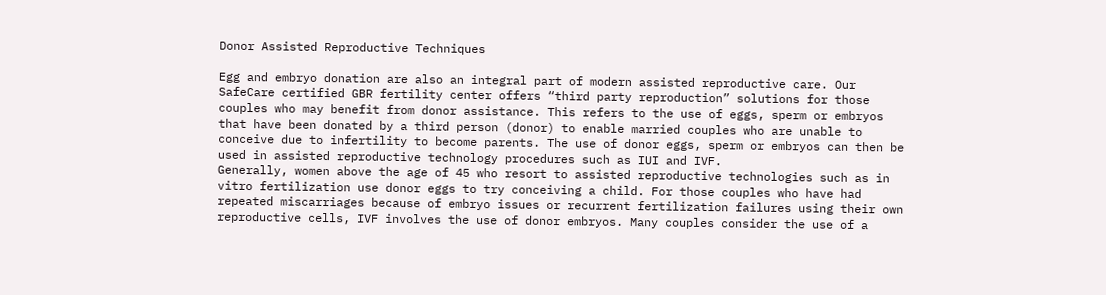Donor Assisted Reproductive Techniques

Egg and embryo donation are also an integral part of modern assisted reproductive care. Our SafeCare certified GBR fertility center offers “third party reproduction” solutions for those couples who may benefit from donor assistance. This refers to the use of eggs, sperm or embryos that have been donated by a third person (donor) to enable married couples who are unable to conceive due to infertility to become parents. The use of donor eggs, sperm or embryos can then be used in assisted reproductive technology procedures such as IUI and IVF.
Generally, women above the age of 45 who resort to assisted reproductive technologies such as in vitro fertilization use donor eggs to try conceiving a child. For those couples who have had repeated miscarriages because of embryo issues or recurrent fertilization failures using their own reproductive cells, IVF involves the use of donor embryos. Many couples consider the use of a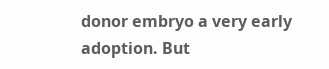donor embryo a very early adoption. But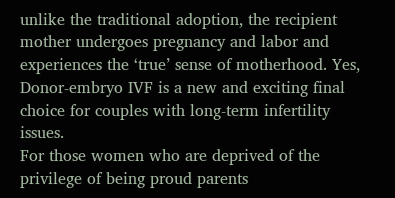unlike the traditional adoption, the recipient mother undergoes pregnancy and labor and experiences the ‘true’ sense of motherhood. Yes, Donor-embryo IVF is a new and exciting final choice for couples with long-term infertility issues.
For those women who are deprived of the privilege of being proud parents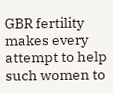GBR fertility makes every attempt to help such women to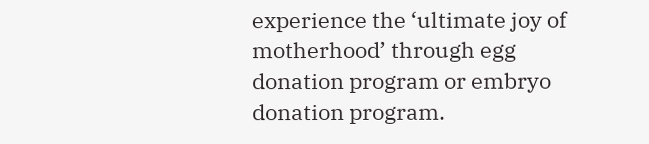experience the ‘ultimate joy of motherhood’ through egg donation program or embryo donation program.